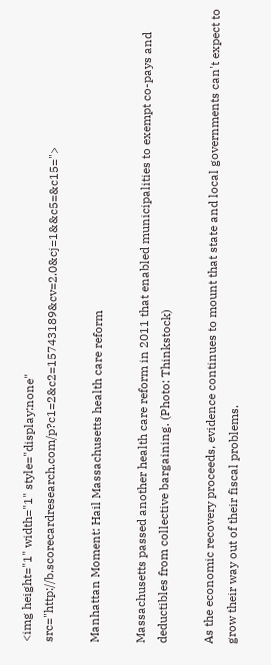<img height="1" width="1" style="display:none" src="http://b.scorecardresearch.com/p?c1=2&c2=15743189&cv=2.0&cj=1&&c5=&c15=">

Manhattan Moment: Hail Massachusetts health care reform

Massachusetts passed another health care reform in 2011 that enabled municipalities to exempt co-pays and deductibles from collective bargaining. (Photo: Thinkstock)

As the economic recovery proceeds, evidence continues to mount that state and local governments can't expect to grow their way out of their fiscal problems.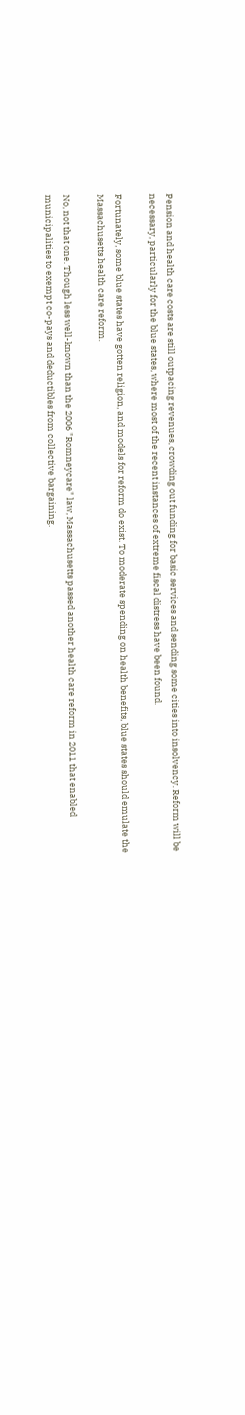Pension and health care costs are still outpacing revenues, crowding out funding for basic services and sending some cities into insolvency. Reform will be necessary, particularly for the blue states, where most of the recent instances of extreme fiscal distress have been found.

Fortunately, some blue states have gotten religion, and models for reform do exist. To moderate spending on health benefits, blue states should emulate the Massachusetts health care reform.

No, not that one. Though less well-known than the 2006 "Romneycare" law, Massachusetts passed another health care reform in 2011 that enabled municipalities to exempt co-pays and deductibles from collective bargaining.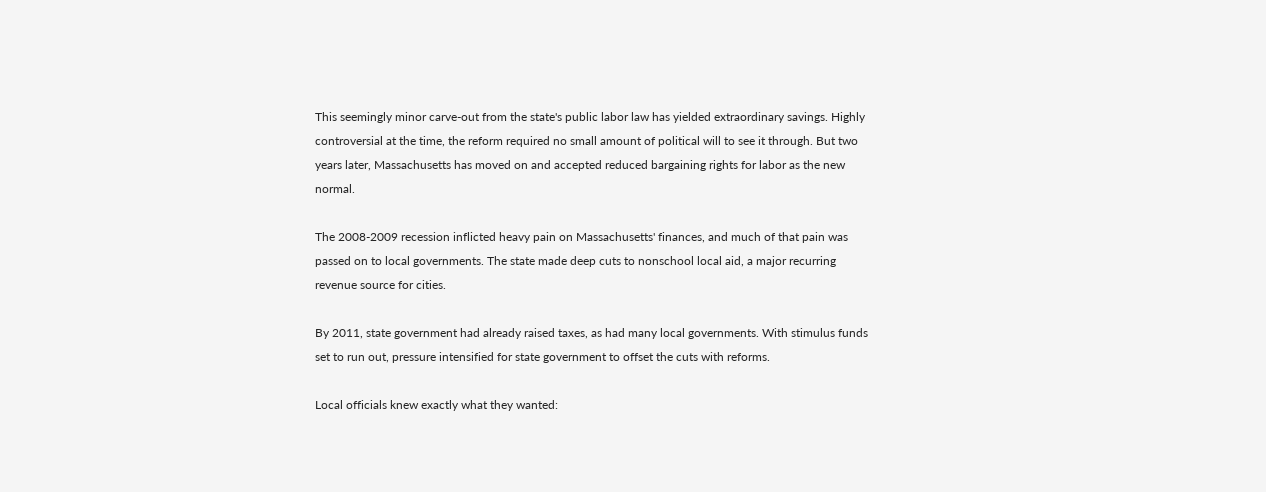This seemingly minor carve-out from the state's public labor law has yielded extraordinary savings. Highly controversial at the time, the reform required no small amount of political will to see it through. But two years later, Massachusetts has moved on and accepted reduced bargaining rights for labor as the new normal.

The 2008-2009 recession inflicted heavy pain on Massachusetts' finances, and much of that pain was passed on to local governments. The state made deep cuts to nonschool local aid, a major recurring revenue source for cities.

By 2011, state government had already raised taxes, as had many local governments. With stimulus funds set to run out, pressure intensified for state government to offset the cuts with reforms.

Local officials knew exactly what they wanted: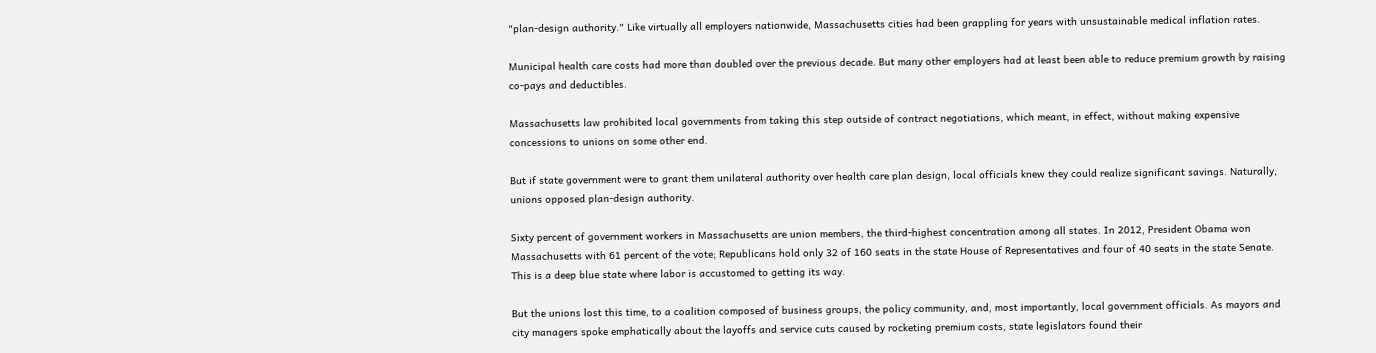"plan-design authority." Like virtually all employers nationwide, Massachusetts cities had been grappling for years with unsustainable medical inflation rates.

Municipal health care costs had more than doubled over the previous decade. But many other employers had at least been able to reduce premium growth by raising co-pays and deductibles.

Massachusetts law prohibited local governments from taking this step outside of contract negotiations, which meant, in effect, without making expensive concessions to unions on some other end.

But if state government were to grant them unilateral authority over health care plan design, local officials knew they could realize significant savings. Naturally, unions opposed plan-design authority.

Sixty percent of government workers in Massachusetts are union members, the third-highest concentration among all states. In 2012, President Obama won Massachusetts with 61 percent of the vote; Republicans hold only 32 of 160 seats in the state House of Representatives and four of 40 seats in the state Senate. This is a deep blue state where labor is accustomed to getting its way.

But the unions lost this time, to a coalition composed of business groups, the policy community, and, most importantly, local government officials. As mayors and city managers spoke emphatically about the layoffs and service cuts caused by rocketing premium costs, state legislators found their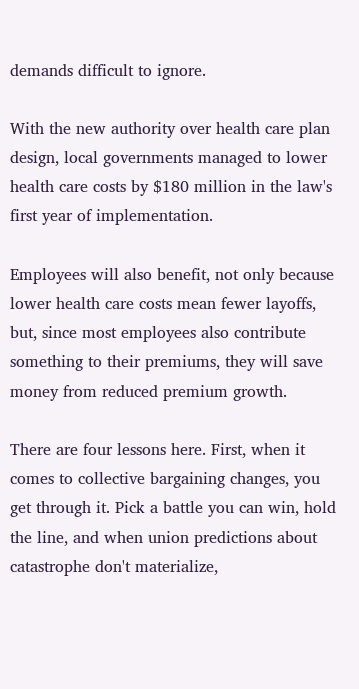demands difficult to ignore.

With the new authority over health care plan design, local governments managed to lower health care costs by $180 million in the law's first year of implementation.

Employees will also benefit, not only because lower health care costs mean fewer layoffs, but, since most employees also contribute something to their premiums, they will save money from reduced premium growth.

There are four lessons here. First, when it comes to collective bargaining changes, you get through it. Pick a battle you can win, hold the line, and when union predictions about catastrophe don't materialize,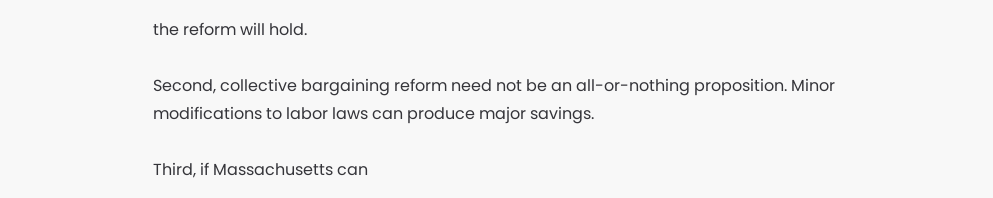the reform will hold.

Second, collective bargaining reform need not be an all-or-nothing proposition. Minor modifications to labor laws can produce major savings.

Third, if Massachusetts can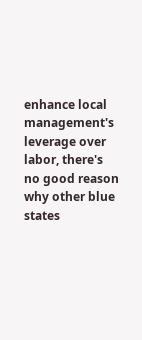enhance local management's leverage over labor, there's no good reason why other blue states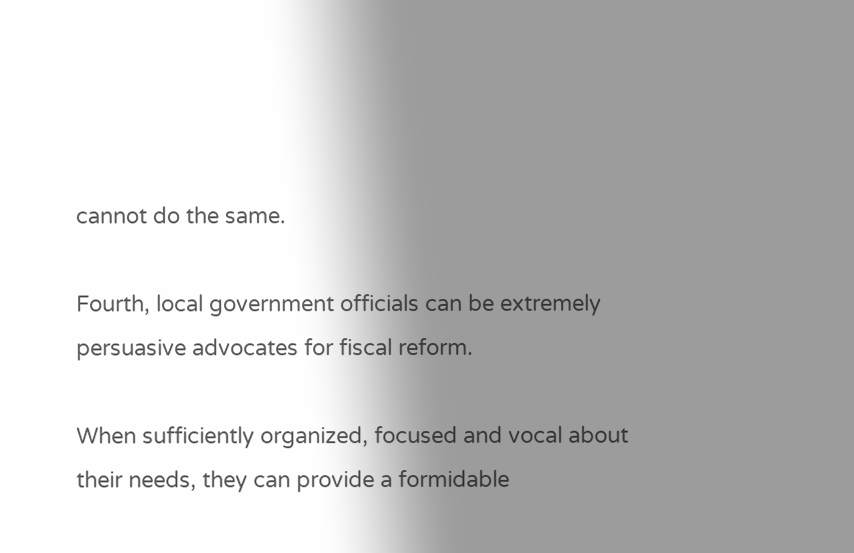cannot do the same.

Fourth, local government officials can be extremely persuasive advocates for fiscal reform.

When sufficiently organized, focused and vocal about their needs, they can provide a formidable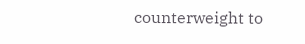counterweight to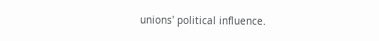unions' political influence.